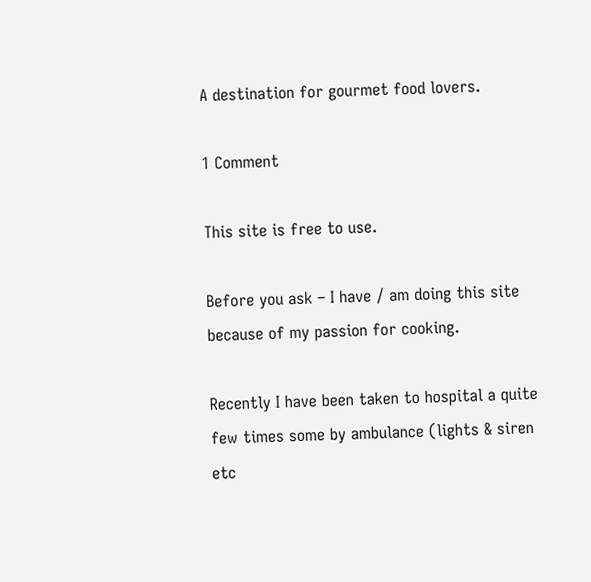A destination for gourmet food lovers.

1 Comment

This site is free to use.

Before you ask – I have / am doing this site because of my passion for cooking.

Recently I have been taken to hospital a quite few times some by ambulance (lights & siren etc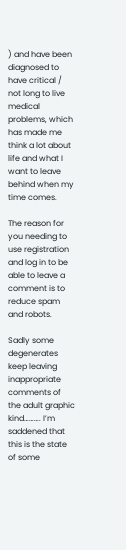) and have been diagnosed to have critical / not long to live medical problems, which has made me think a lot about life and what I want to leave behind when my time comes.

The reason for you needing to use registration and log in to be able to leave a comment is to reduce spam and robots.

Sadly some degenerates keep leaving inappropriate comments of the adult graphic kind………. I’m saddened that this is the state of some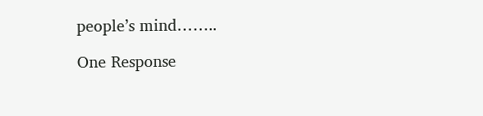people’s mind……..

One Response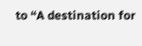to “A destination for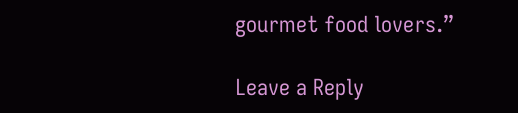gourmet food lovers.”

Leave a Reply